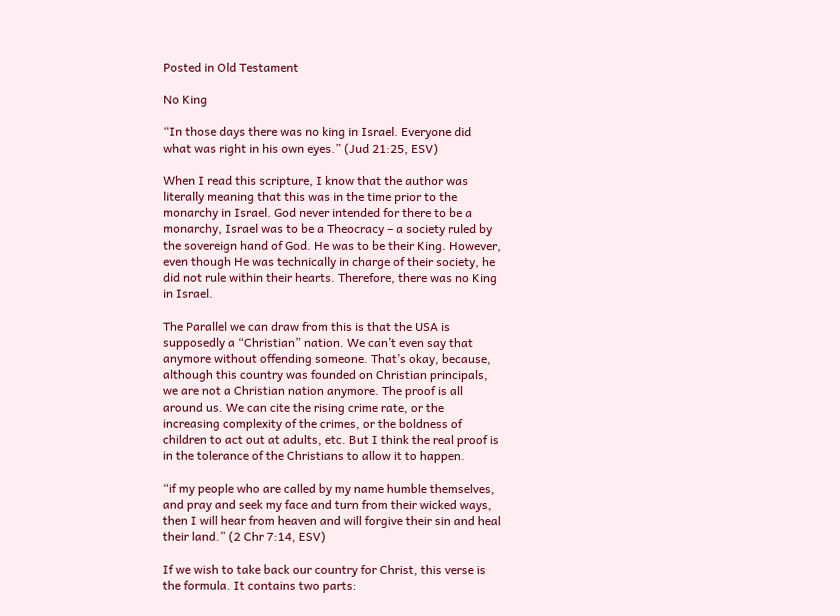Posted in Old Testament

No King

“In those days there was no king in Israel. Everyone did what was right in his own eyes.” (Jud 21:25, ESV)

When I read this scripture, I know that the author was literally meaning that this was in the time prior to the monarchy in Israel. God never intended for there to be a monarchy, Israel was to be a Theocracy – a society ruled by the sovereign hand of God. He was to be their King. However, even though He was technically in charge of their society, he did not rule within their hearts. Therefore, there was no King in Israel.

The Parallel we can draw from this is that the USA is supposedly a “Christian” nation. We can’t even say that anymore without offending someone. That’s okay, because, although this country was founded on Christian principals, we are not a Christian nation anymore. The proof is all around us. We can cite the rising crime rate, or the increasing complexity of the crimes, or the boldness of children to act out at adults, etc. But I think the real proof is in the tolerance of the Christians to allow it to happen.

“if my people who are called by my name humble themselves, and pray and seek my face and turn from their wicked ways, then I will hear from heaven and will forgive their sin and heal their land.” (2 Chr 7:14, ESV)

If we wish to take back our country for Christ, this verse is the formula. It contains two parts: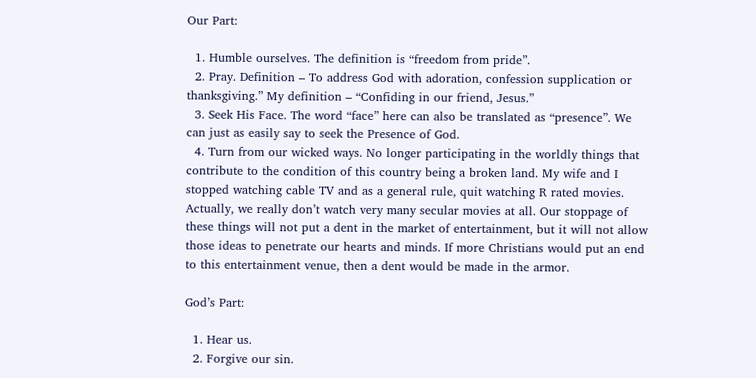Our Part:

  1. Humble ourselves. The definition is “freedom from pride”.
  2. Pray. Definition – To address God with adoration, confession supplication or thanksgiving.” My definition – “Confiding in our friend, Jesus.”
  3. Seek His Face. The word “face” here can also be translated as “presence”. We can just as easily say to seek the Presence of God.
  4. Turn from our wicked ways. No longer participating in the worldly things that contribute to the condition of this country being a broken land. My wife and I stopped watching cable TV and as a general rule, quit watching R rated movies. Actually, we really don’t watch very many secular movies at all. Our stoppage of these things will not put a dent in the market of entertainment, but it will not allow those ideas to penetrate our hearts and minds. If more Christians would put an end to this entertainment venue, then a dent would be made in the armor.

God’s Part:

  1. Hear us.
  2. Forgive our sin.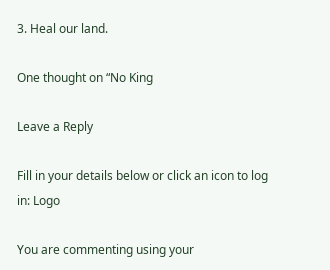3. Heal our land.

One thought on “No King

Leave a Reply

Fill in your details below or click an icon to log in: Logo

You are commenting using your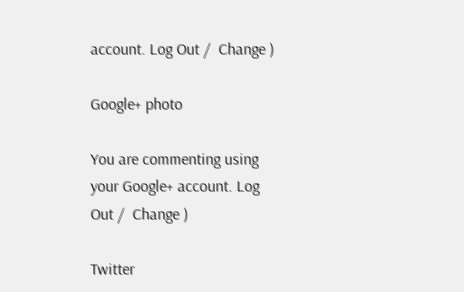account. Log Out /  Change )

Google+ photo

You are commenting using your Google+ account. Log Out /  Change )

Twitter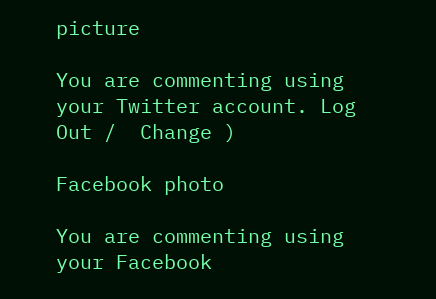picture

You are commenting using your Twitter account. Log Out /  Change )

Facebook photo

You are commenting using your Facebook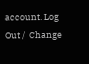account. Log Out /  Change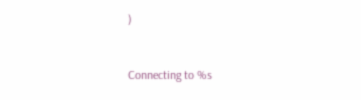)


Connecting to %s